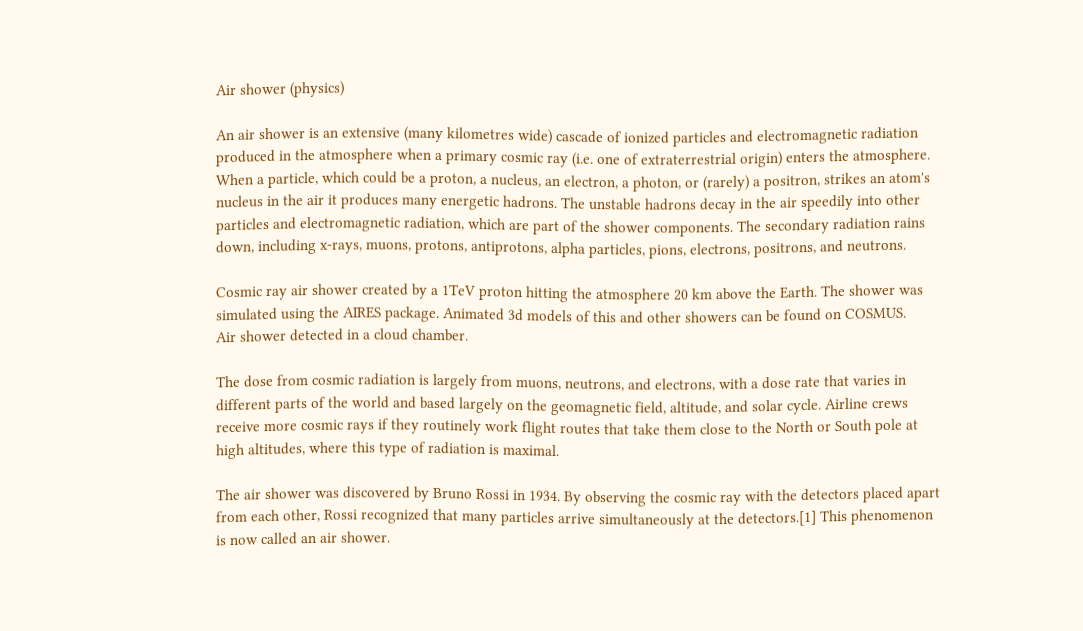Air shower (physics)

An air shower is an extensive (many kilometres wide) cascade of ionized particles and electromagnetic radiation produced in the atmosphere when a primary cosmic ray (i.e. one of extraterrestrial origin) enters the atmosphere. When a particle, which could be a proton, a nucleus, an electron, a photon, or (rarely) a positron, strikes an atom's nucleus in the air it produces many energetic hadrons. The unstable hadrons decay in the air speedily into other particles and electromagnetic radiation, which are part of the shower components. The secondary radiation rains down, including x-rays, muons, protons, antiprotons, alpha particles, pions, electrons, positrons, and neutrons.

Cosmic ray air shower created by a 1TeV proton hitting the atmosphere 20 km above the Earth. The shower was simulated using the AIRES package. Animated 3d models of this and other showers can be found on COSMUS.
Air shower detected in a cloud chamber.

The dose from cosmic radiation is largely from muons, neutrons, and electrons, with a dose rate that varies in different parts of the world and based largely on the geomagnetic field, altitude, and solar cycle. Airline crews receive more cosmic rays if they routinely work flight routes that take them close to the North or South pole at high altitudes, where this type of radiation is maximal.

The air shower was discovered by Bruno Rossi in 1934. By observing the cosmic ray with the detectors placed apart from each other, Rossi recognized that many particles arrive simultaneously at the detectors.[1] This phenomenon is now called an air shower.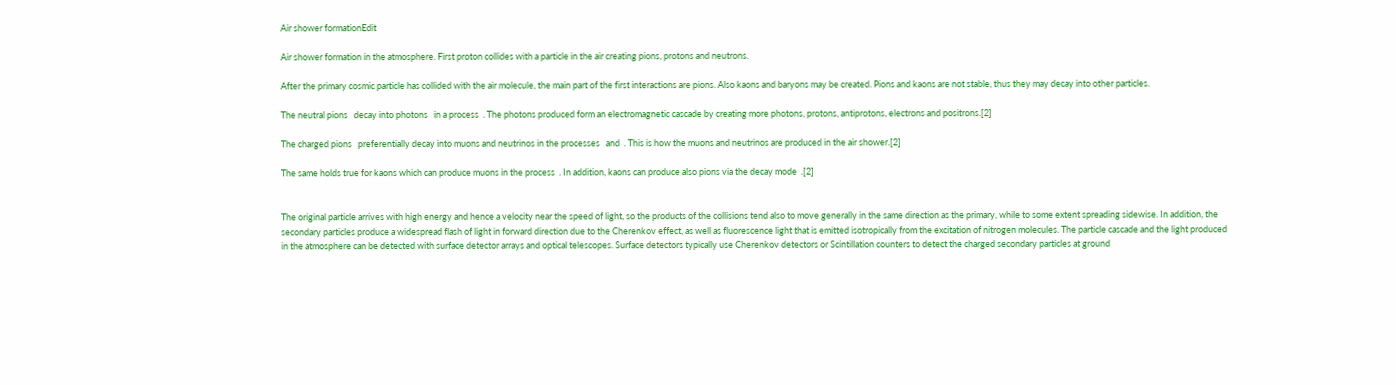Air shower formationEdit

Air shower formation in the atmosphere. First proton collides with a particle in the air creating pions, protons and neutrons.

After the primary cosmic particle has collided with the air molecule, the main part of the first interactions are pions. Also kaons and baryons may be created. Pions and kaons are not stable, thus they may decay into other particles.

The neutral pions   decay into photons   in a process  . The photons produced form an electromagnetic cascade by creating more photons, protons, antiprotons, electrons and positrons.[2]

The charged pions   preferentially decay into muons and neutrinos in the processes   and  . This is how the muons and neutrinos are produced in the air shower.[2]

The same holds true for kaons which can produce muons in the process  . In addition, kaons can produce also pions via the decay mode  .[2]


The original particle arrives with high energy and hence a velocity near the speed of light, so the products of the collisions tend also to move generally in the same direction as the primary, while to some extent spreading sidewise. In addition, the secondary particles produce a widespread flash of light in forward direction due to the Cherenkov effect, as well as fluorescence light that is emitted isotropically from the excitation of nitrogen molecules. The particle cascade and the light produced in the atmosphere can be detected with surface detector arrays and optical telescopes. Surface detectors typically use Cherenkov detectors or Scintillation counters to detect the charged secondary particles at ground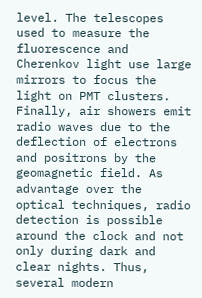level. The telescopes used to measure the fluorescence and Cherenkov light use large mirrors to focus the light on PMT clusters. Finally, air showers emit radio waves due to the deflection of electrons and positrons by the geomagnetic field. As advantage over the optical techniques, radio detection is possible around the clock and not only during dark and clear nights. Thus, several modern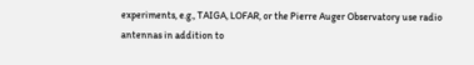experiments, e.g., TAIGA, LOFAR, or the Pierre Auger Observatory use radio antennas in addition to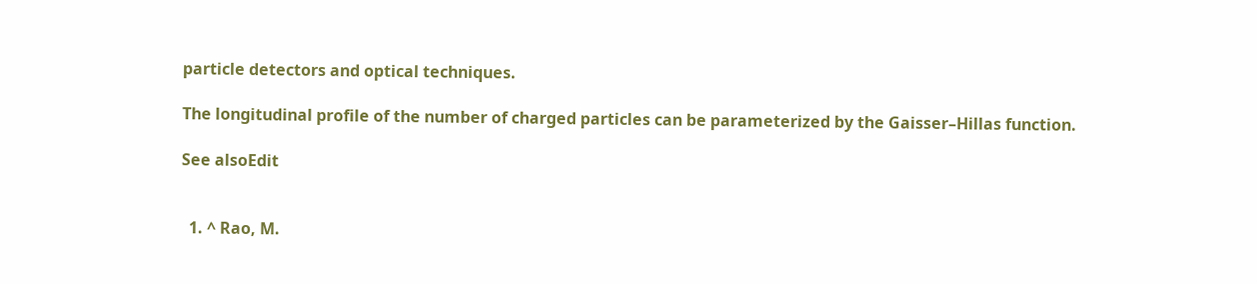particle detectors and optical techniques.

The longitudinal profile of the number of charged particles can be parameterized by the Gaisser–Hillas function.

See alsoEdit


  1. ^ Rao, M.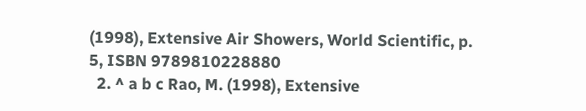(1998), Extensive Air Showers, World Scientific, p. 5, ISBN 9789810228880
  2. ^ a b c Rao, M. (1998), Extensive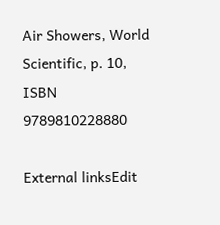Air Showers, World Scientific, p. 10, ISBN 9789810228880

External linksEdit